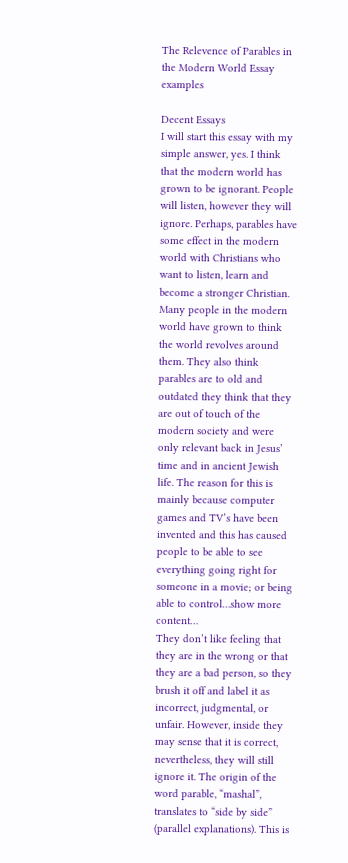The Relevence of Parables in the Modern World Essay examples

Decent Essays
I will start this essay with my simple answer, yes. I think that the modern world has grown to be ignorant. People will listen, however they will ignore. Perhaps, parables have some effect in the modern world with Christians who want to listen, learn and become a stronger Christian. Many people in the modern world have grown to think the world revolves around them. They also think parables are to old and outdated they think that they are out of touch of the modern society and were only relevant back in Jesus’ time and in ancient Jewish life. The reason for this is mainly because computer games and TV’s have been invented and this has caused people to be able to see everything going right for someone in a movie; or being able to control…show more content…
They don’t like feeling that they are in the wrong or that they are a bad person, so they brush it off and label it as incorrect, judgmental, or unfair. However, inside they may sense that it is correct, nevertheless, they will still ignore it. The origin of the word parable, “mashal”, translates to “side by side” (parallel explanations). This is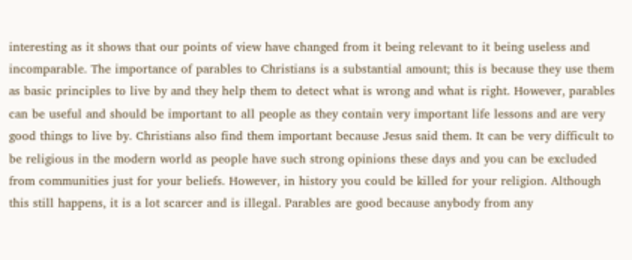interesting as it shows that our points of view have changed from it being relevant to it being useless and incomparable. The importance of parables to Christians is a substantial amount; this is because they use them as basic principles to live by and they help them to detect what is wrong and what is right. However, parables can be useful and should be important to all people as they contain very important life lessons and are very good things to live by. Christians also find them important because Jesus said them. It can be very difficult to be religious in the modern world as people have such strong opinions these days and you can be excluded from communities just for your beliefs. However, in history you could be killed for your religion. Although this still happens, it is a lot scarcer and is illegal. Parables are good because anybody from any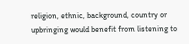religion, ethnic, background, country or upbringing would benefit from listening to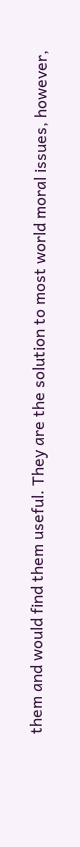them and would find them useful. They are the solution to most world moral issues, however,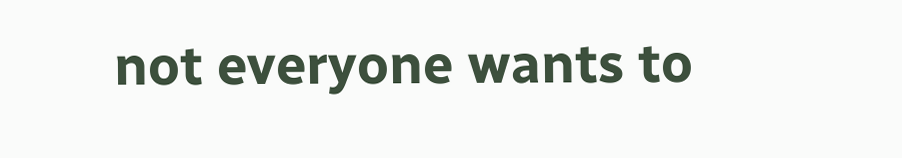not everyone wants to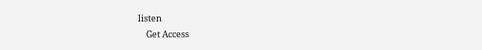listen
    Get Access